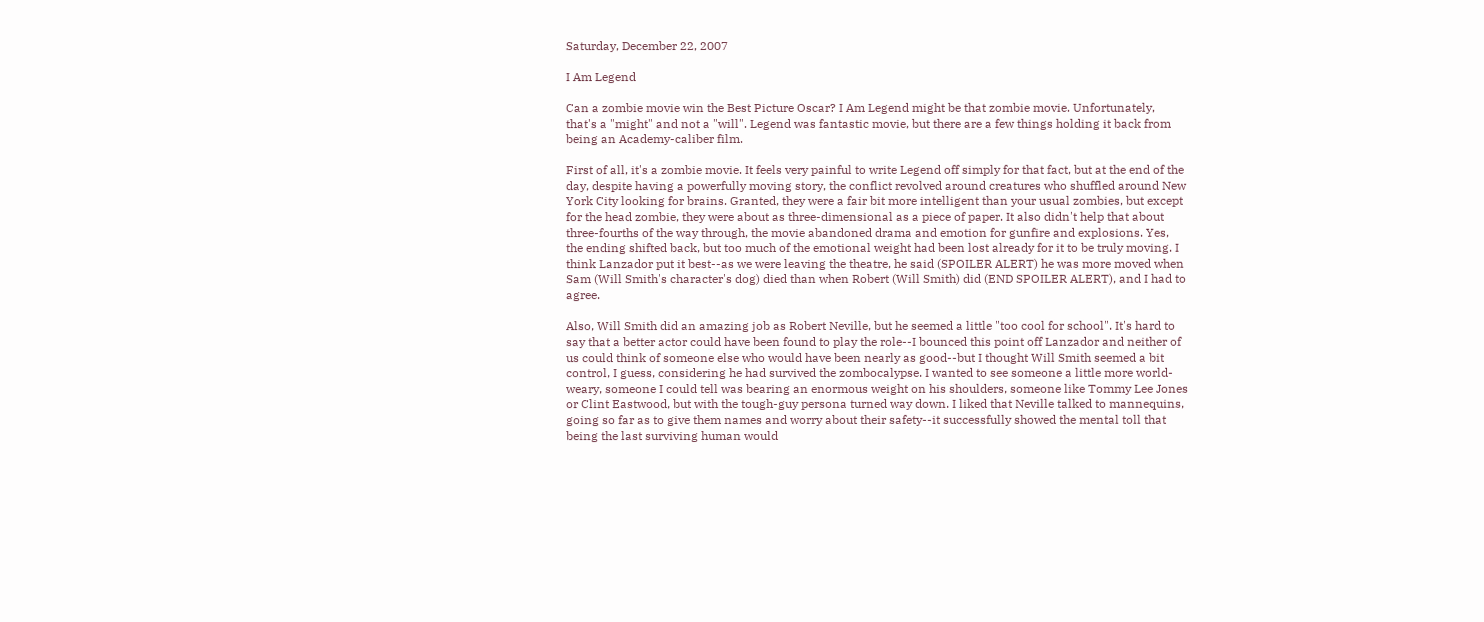Saturday, December 22, 2007

I Am Legend

Can a zombie movie win the Best Picture Oscar? I Am Legend might be that zombie movie. Unfortunately, that's a "might" and not a "will". Legend was fantastic movie, but there are a few things holding it back from being an Academy-caliber film.

First of all, it's a zombie movie. It feels very painful to write Legend off simply for that fact, but at the end of the day, despite having a powerfully moving story, the conflict revolved around creatures who shuffled around New York City looking for brains. Granted, they were a fair bit more intelligent than your usual zombies, but except for the head zombie, they were about as three-dimensional as a piece of paper. It also didn't help that about three-fourths of the way through, the movie abandoned drama and emotion for gunfire and explosions. Yes, the ending shifted back, but too much of the emotional weight had been lost already for it to be truly moving. I think Lanzador put it best--as we were leaving the theatre, he said (SPOILER ALERT) he was more moved when Sam (Will Smith's character's dog) died than when Robert (Will Smith) did (END SPOILER ALERT), and I had to agree.

Also, Will Smith did an amazing job as Robert Neville, but he seemed a little "too cool for school". It's hard to say that a better actor could have been found to play the role--I bounced this point off Lanzador and neither of us could think of someone else who would have been nearly as good--but I thought Will Smith seemed a bit control, I guess, considering he had survived the zombocalypse. I wanted to see someone a little more world-weary, someone I could tell was bearing an enormous weight on his shoulders, someone like Tommy Lee Jones or Clint Eastwood, but with the tough-guy persona turned way down. I liked that Neville talked to mannequins, going so far as to give them names and worry about their safety--it successfully showed the mental toll that being the last surviving human would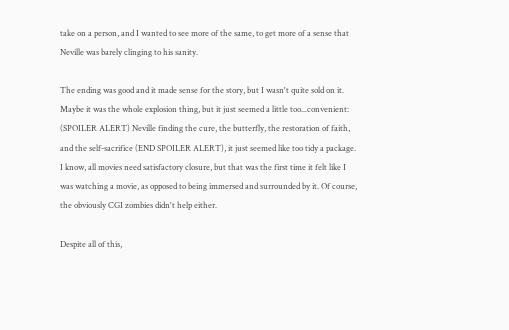take on a person, and I wanted to see more of the same, to get more of a sense that Neville was barely clinging to his sanity.

The ending was good and it made sense for the story, but I wasn't quite sold on it. Maybe it was the whole explosion thing, but it just seemed a little too...convenient: (SPOILER ALERT) Neville finding the cure, the butterfly, the restoration of faith, and the self-sacrifice (END SPOILER ALERT), it just seemed like too tidy a package. I know, all movies need satisfactory closure, but that was the first time it felt like I was watching a movie, as opposed to being immersed and surrounded by it. Of course, the obviously CGI zombies didn't help either.

Despite all of this,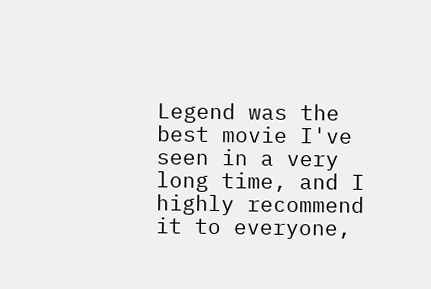Legend was the best movie I've seen in a very long time, and I highly recommend it to everyone,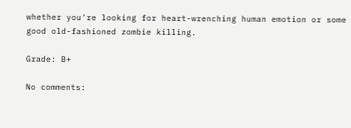whether you're looking for heart-wrenching human emotion or some good old-fashioned zombie killing.

Grade: B+

No comments: